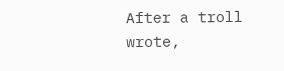After a troll wrote,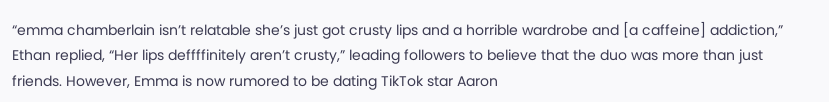“emma chamberlain isn’t relatable she’s just got crusty lips and a horrible wardrobe and [a caffeine] addiction,” Ethan replied, “Her lips deffffinitely aren’t crusty,” leading followers to believe that the duo was more than just friends. However, Emma is now rumored to be dating TikTok star Aaron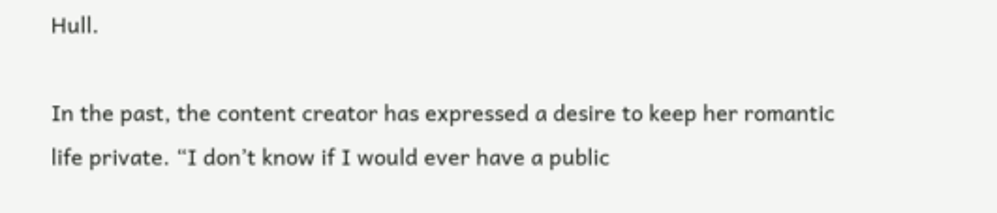Hull.

In the past, the content creator has expressed a desire to keep her romantic life private. “I don’t know if I would ever have a public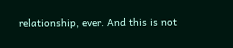relationship, ever. And this is not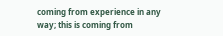coming from experience in any way; this is coming from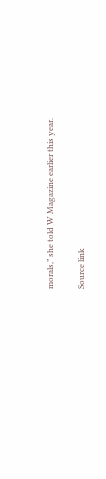morals,” she told W Magazine earlier this year.

Source link